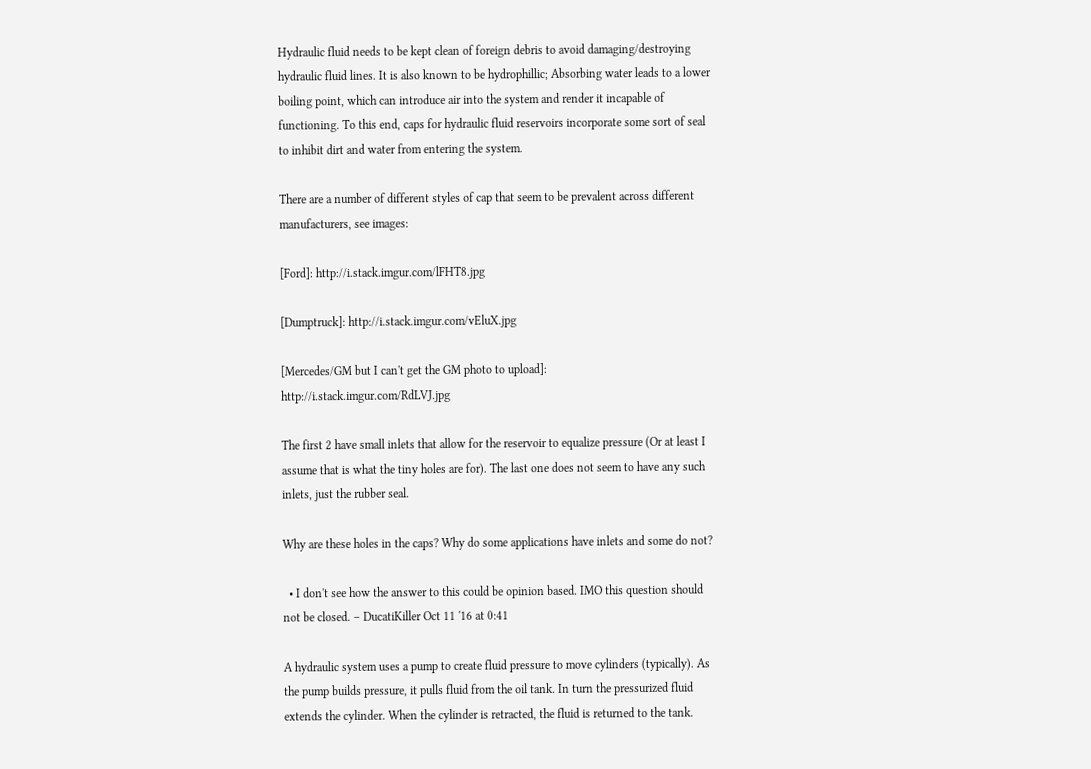Hydraulic fluid needs to be kept clean of foreign debris to avoid damaging/destroying hydraulic fluid lines. It is also known to be hydrophillic; Absorbing water leads to a lower boiling point, which can introduce air into the system and render it incapable of functioning. To this end, caps for hydraulic fluid reservoirs incorporate some sort of seal to inhibit dirt and water from entering the system.

There are a number of different styles of cap that seem to be prevalent across different manufacturers, see images:

[Ford]: http://i.stack.imgur.com/lFHT8.jpg

[Dumptruck]: http://i.stack.imgur.com/vEluX.jpg

[Mercedes/GM but I can't get the GM photo to upload]: http://i.stack.imgur.com/RdLVJ.jpg

The first 2 have small inlets that allow for the reservoir to equalize pressure (Or at least I assume that is what the tiny holes are for). The last one does not seem to have any such inlets, just the rubber seal.

Why are these holes in the caps? Why do some applications have inlets and some do not?

  • I don't see how the answer to this could be opinion based. IMO this question should not be closed. – DucatiKiller Oct 11 '16 at 0:41

A hydraulic system uses a pump to create fluid pressure to move cylinders (typically). As the pump builds pressure, it pulls fluid from the oil tank. In turn the pressurized fluid extends the cylinder. When the cylinder is retracted, the fluid is returned to the tank.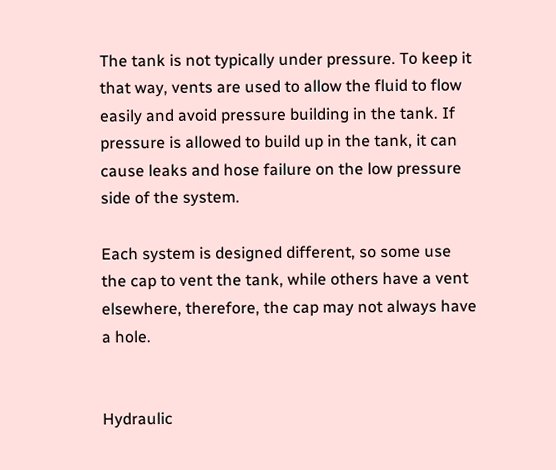The tank is not typically under pressure. To keep it that way, vents are used to allow the fluid to flow easily and avoid pressure building in the tank. If pressure is allowed to build up in the tank, it can cause leaks and hose failure on the low pressure side of the system.

Each system is designed different, so some use the cap to vent the tank, while others have a vent elsewhere, therefore, the cap may not always have a hole.


Hydraulic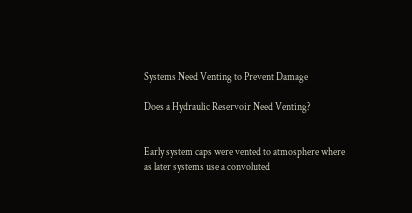Systems Need Venting to Prevent Damage

Does a Hydraulic Reservoir Need Venting?


Early system caps were vented to atmosphere where as later systems use a convoluted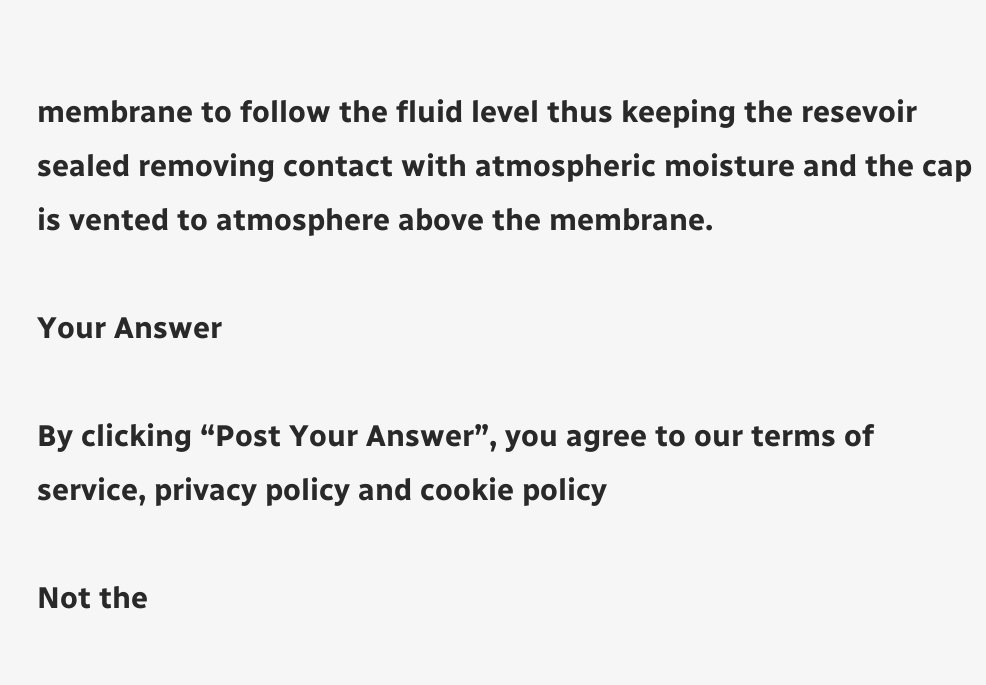membrane to follow the fluid level thus keeping the resevoir sealed removing contact with atmospheric moisture and the cap is vented to atmosphere above the membrane.

Your Answer

By clicking “Post Your Answer”, you agree to our terms of service, privacy policy and cookie policy

Not the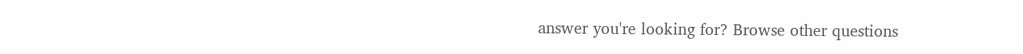answer you're looking for? Browse other questions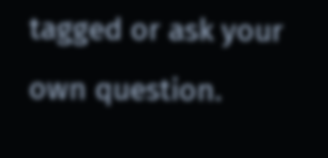tagged or ask your own question.